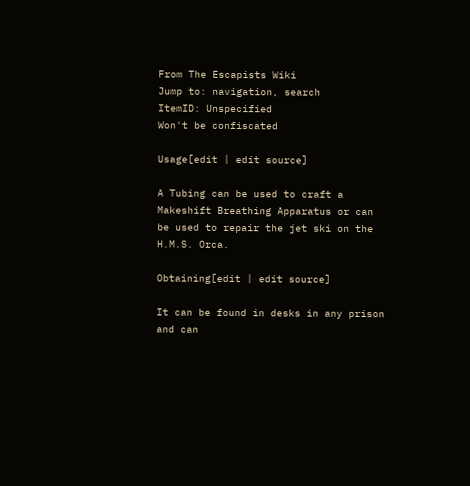From The Escapists Wiki
Jump to: navigation, search
ItemID: Unspecified
Won't be confiscated

Usage[edit | edit source]

A Tubing can be used to craft a Makeshift Breathing Apparatus or can be used to repair the jet ski on the H.M.S. Orca.

Obtaining[edit | edit source]

It can be found in desks in any prison and can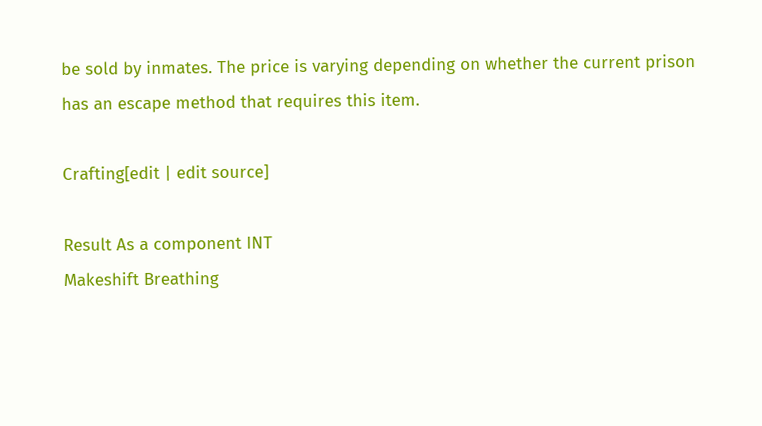be sold by inmates. The price is varying depending on whether the current prison has an escape method that requires this item.

Crafting[edit | edit source]

Result As a component INT
Makeshift Breathing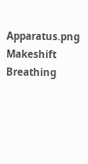Apparatus.png Makeshift Breathing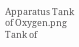Apparatus Tank of Oxygen.png Tank of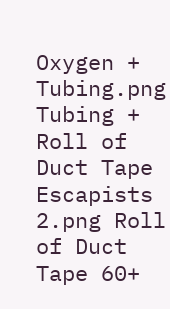Oxygen + Tubing.png Tubing + Roll of Duct Tape Escapists 2.png Roll of Duct Tape 60+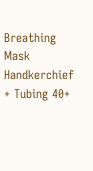Breathing Mask Handkerchief + Tubing 40+